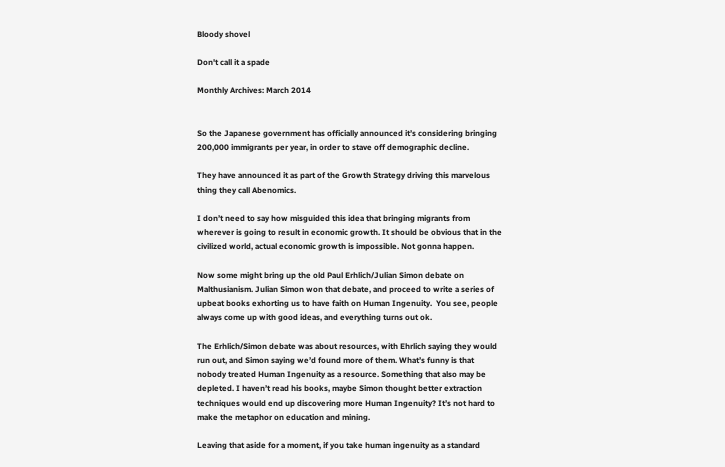Bloody shovel

Don't call it a spade

Monthly Archives: March 2014


So the Japanese government has officially announced it’s considering bringing 200,000 immigrants per year, in order to stave off demographic decline.

They have announced it as part of the Growth Strategy driving this marvelous thing they call Abenomics.

I don’t need to say how misguided this idea that bringing migrants from wherever is going to result in economic growth. It should be obvious that in the civilized world, actual economic growth is impossible. Not gonna happen.

Now some might bring up the old Paul Erhlich/Julian Simon debate on Malthusianism. Julian Simon won that debate, and proceed to write a series of upbeat books exhorting us to have faith on Human Ingenuity.  You see, people always come up with good ideas, and everything turns out ok.

The Erhlich/Simon debate was about resources, with Ehrlich saying they would run out, and Simon saying we’d found more of them. What’s funny is that nobody treated Human Ingenuity as a resource. Something that also may be depleted. I haven’t read his books, maybe Simon thought better extraction techniques would end up discovering more Human Ingenuity? It’s not hard to make the metaphor on education and mining.

Leaving that aside for a moment, if you take human ingenuity as a standard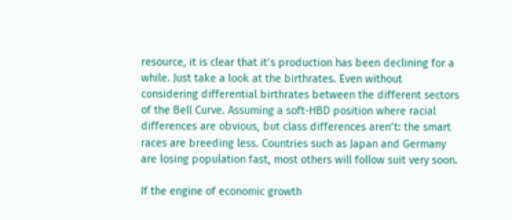resource, it is clear that it’s production has been declining for a while. Just take a look at the birthrates. Even without considering differential birthrates between the different sectors of the Bell Curve. Assuming a soft-HBD position where racial differences are obvious, but class differences aren’t: the smart races are breeding less. Countries such as Japan and Germany are losing population fast, most others will follow suit very soon.

If the engine of economic growth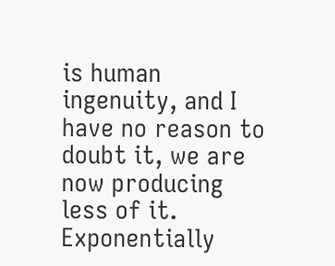is human ingenuity, and I have no reason to doubt it, we are now producing less of it. Exponentially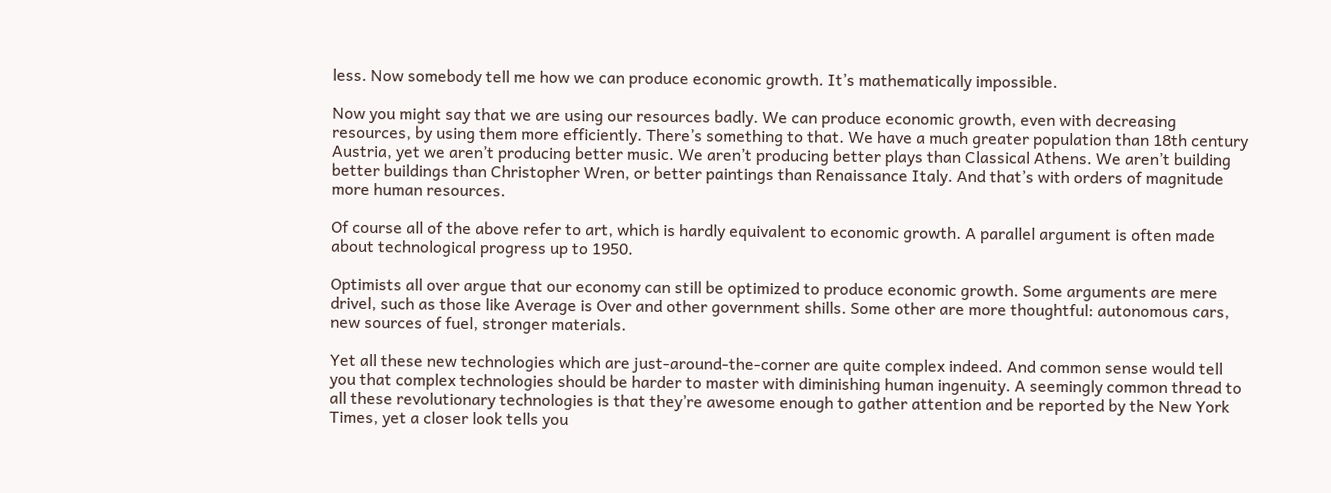less. Now somebody tell me how we can produce economic growth. It’s mathematically impossible.

Now you might say that we are using our resources badly. We can produce economic growth, even with decreasing resources, by using them more efficiently. There’s something to that. We have a much greater population than 18th century Austria, yet we aren’t producing better music. We aren’t producing better plays than Classical Athens. We aren’t building better buildings than Christopher Wren, or better paintings than Renaissance Italy. And that’s with orders of magnitude more human resources.

Of course all of the above refer to art, which is hardly equivalent to economic growth. A parallel argument is often made about technological progress up to 1950.

Optimists all over argue that our economy can still be optimized to produce economic growth. Some arguments are mere drivel, such as those like Average is Over and other government shills. Some other are more thoughtful: autonomous cars, new sources of fuel, stronger materials.

Yet all these new technologies which are just-around-the-corner are quite complex indeed. And common sense would tell you that complex technologies should be harder to master with diminishing human ingenuity. A seemingly common thread to all these revolutionary technologies is that they’re awesome enough to gather attention and be reported by the New York Times, yet a closer look tells you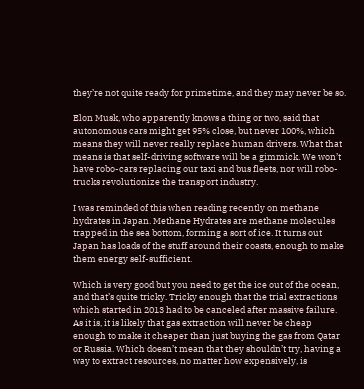they’re not quite ready for primetime, and they may never be so.

Elon Musk, who apparently knows a thing or two, said that autonomous cars might get 95% close, but never 100%, which means they will never really replace human drivers. What that means is that self-driving software will be a gimmick. We won’t have robo-cars replacing our taxi and bus fleets, nor will robo-trucks revolutionize the transport industry.

I was reminded of this when reading recently on methane hydrates in Japan. Methane Hydrates are methane molecules trapped in the sea bottom, forming a sort of ice. It turns out Japan has loads of the stuff around their coasts, enough to make them energy self-sufficient.

Which is very good but you need to get the ice out of the ocean, and that’s quite tricky. Tricky enough that the trial extractions which started in 2013 had to be canceled after massive failure. As it is, it is likely that gas extraction will never be cheap enough to make it cheaper than just buying the gas from Qatar or Russia. Which doesn’t mean that they shouldn’t try, having a way to extract resources, no matter how expensively, is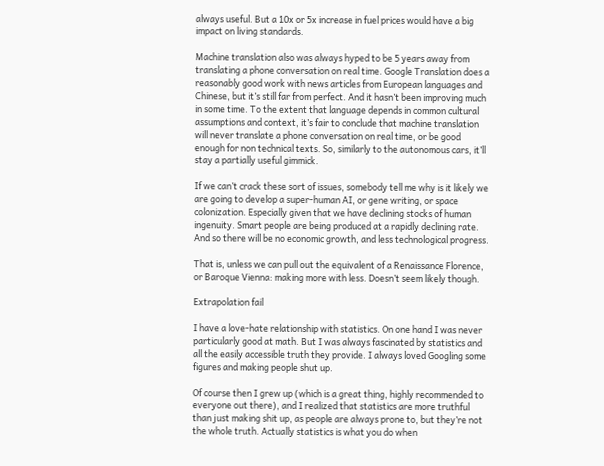always useful. But a 10x or 5x increase in fuel prices would have a big impact on living standards.

Machine translation also was always hyped to be 5 years away from translating a phone conversation on real time. Google Translation does a reasonably good work with news articles from European languages and Chinese, but it’s still far from perfect. And it hasn’t been improving much in some time. To the extent that language depends in common cultural assumptions and context, it’s fair to conclude that machine translation will never translate a phone conversation on real time, or be good enough for non technical texts. So, similarly to the autonomous cars, it’ll stay a partially useful gimmick.

If we can’t crack these sort of issues, somebody tell me why is it likely we are going to develop a super-human AI, or gene writing, or space colonization. Especially given that we have declining stocks of human ingenuity. Smart people are being produced at a rapidly declining rate. And so there will be no economic growth, and less technological progress.

That is, unless we can pull out the equivalent of a Renaissance Florence, or Baroque Vienna: making more with less. Doesn’t seem likely though.

Extrapolation fail

I have a love-hate relationship with statistics. On one hand I was never particularly good at math. But I was always fascinated by statistics and all the easily accessible truth they provide. I always loved Googling some figures and making people shut up.

Of course then I grew up (which is a great thing, highly recommended to everyone out there), and I realized that statistics are more truthful than just making shit up, as people are always prone to, but they’re not the whole truth. Actually statistics is what you do when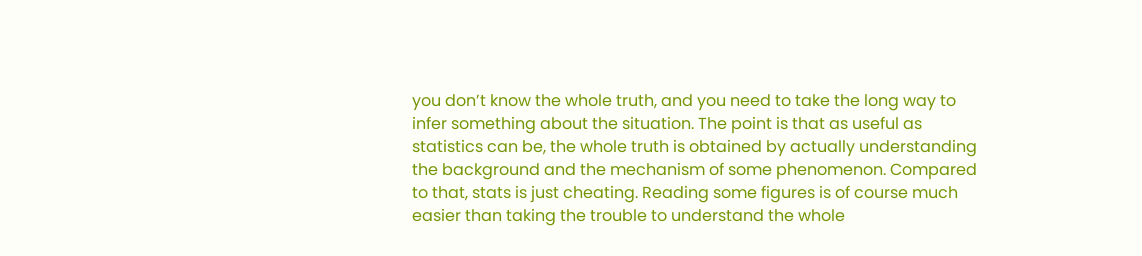you don’t know the whole truth, and you need to take the long way to infer something about the situation. The point is that as useful as statistics can be, the whole truth is obtained by actually understanding the background and the mechanism of some phenomenon. Compared to that, stats is just cheating. Reading some figures is of course much easier than taking the trouble to understand the whole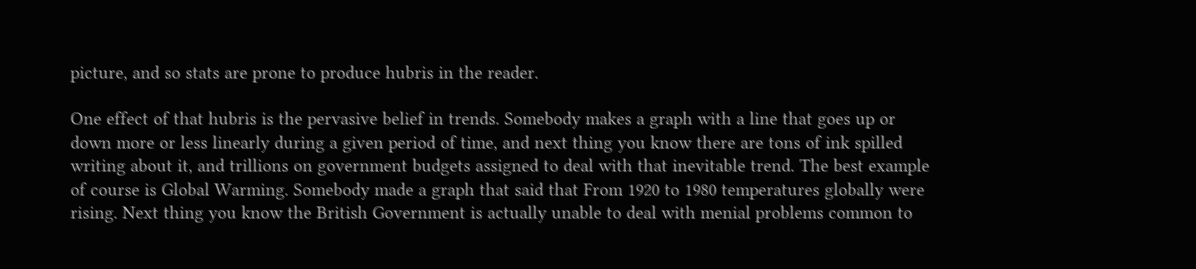picture, and so stats are prone to produce hubris in the reader.

One effect of that hubris is the pervasive belief in trends. Somebody makes a graph with a line that goes up or down more or less linearly during a given period of time, and next thing you know there are tons of ink spilled writing about it, and trillions on government budgets assigned to deal with that inevitable trend. The best example of course is Global Warming. Somebody made a graph that said that From 1920 to 1980 temperatures globally were rising. Next thing you know the British Government is actually unable to deal with menial problems common to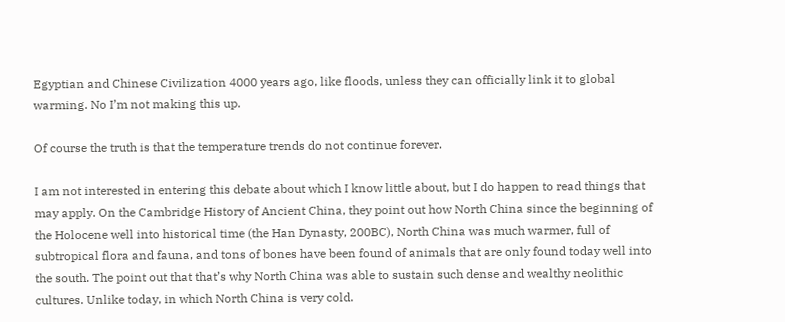Egyptian and Chinese Civilization 4000 years ago, like floods, unless they can officially link it to global warming. No I’m not making this up.

Of course the truth is that the temperature trends do not continue forever.

I am not interested in entering this debate about which I know little about, but I do happen to read things that may apply. On the Cambridge History of Ancient China, they point out how North China since the beginning of the Holocene well into historical time (the Han Dynasty, 200BC), North China was much warmer, full of subtropical flora and fauna, and tons of bones have been found of animals that are only found today well into the south. The point out that that’s why North China was able to sustain such dense and wealthy neolithic cultures. Unlike today, in which North China is very cold.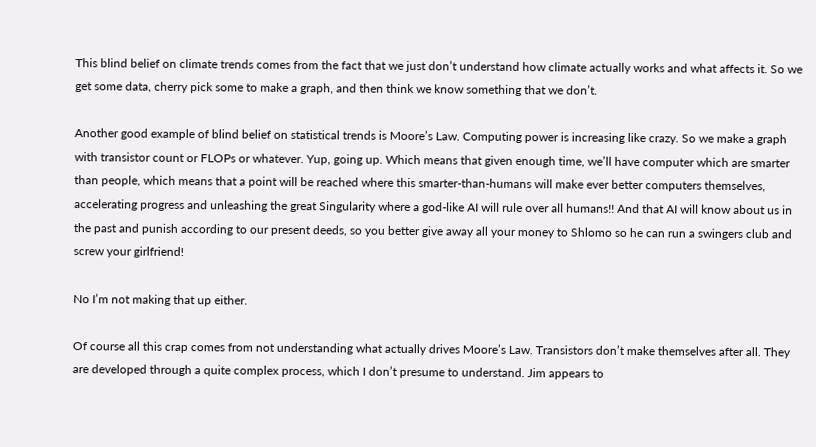This blind belief on climate trends comes from the fact that we just don’t understand how climate actually works and what affects it. So we get some data, cherry pick some to make a graph, and then think we know something that we don’t.

Another good example of blind belief on statistical trends is Moore’s Law. Computing power is increasing like crazy. So we make a graph with transistor count or FLOPs or whatever. Yup, going up. Which means that given enough time, we’ll have computer which are smarter than people, which means that a point will be reached where this smarter-than-humans will make ever better computers themselves, accelerating progress and unleashing the great Singularity where a god-like AI will rule over all humans!! And that AI will know about us in the past and punish according to our present deeds, so you better give away all your money to Shlomo so he can run a swingers club and screw your girlfriend!

No I’m not making that up either.

Of course all this crap comes from not understanding what actually drives Moore’s Law. Transistors don’t make themselves after all. They are developed through a quite complex process, which I don’t presume to understand. Jim appears to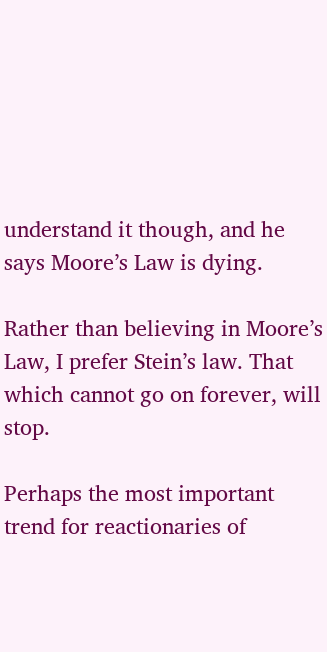understand it though, and he says Moore’s Law is dying.

Rather than believing in Moore’s Law, I prefer Stein’s law. That which cannot go on forever, will stop.

Perhaps the most important trend for reactionaries of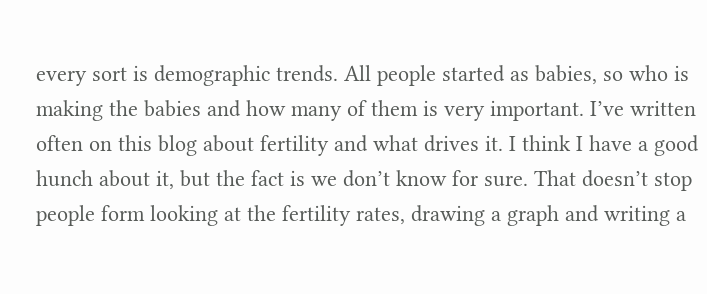every sort is demographic trends. All people started as babies, so who is making the babies and how many of them is very important. I’ve written often on this blog about fertility and what drives it. I think I have a good hunch about it, but the fact is we don’t know for sure. That doesn’t stop people form looking at the fertility rates, drawing a graph and writing a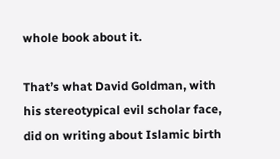whole book about it.

That’s what David Goldman, with his stereotypical evil scholar face, did on writing about Islamic birth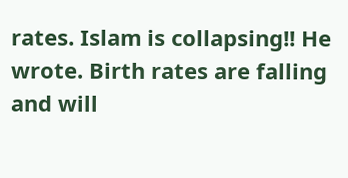rates. Islam is collapsing!! He wrote. Birth rates are falling and will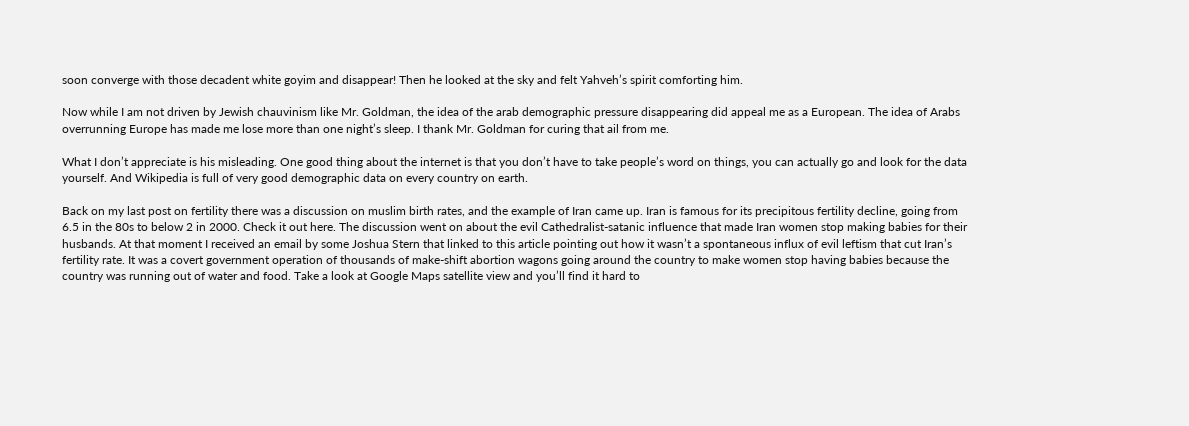soon converge with those decadent white goyim and disappear! Then he looked at the sky and felt Yahveh’s spirit comforting him.

Now while I am not driven by Jewish chauvinism like Mr. Goldman, the idea of the arab demographic pressure disappearing did appeal me as a European. The idea of Arabs overrunning Europe has made me lose more than one night’s sleep. I thank Mr. Goldman for curing that ail from me.

What I don’t appreciate is his misleading. One good thing about the internet is that you don’t have to take people’s word on things, you can actually go and look for the data yourself. And Wikipedia is full of very good demographic data on every country on earth.

Back on my last post on fertility there was a discussion on muslim birth rates, and the example of Iran came up. Iran is famous for its precipitous fertility decline, going from 6.5 in the 80s to below 2 in 2000. Check it out here. The discussion went on about the evil Cathedralist-satanic influence that made Iran women stop making babies for their husbands. At that moment I received an email by some Joshua Stern that linked to this article pointing out how it wasn’t a spontaneous influx of evil leftism that cut Iran’s fertility rate. It was a covert government operation of thousands of make-shift abortion wagons going around the country to make women stop having babies because the country was running out of water and food. Take a look at Google Maps satellite view and you’ll find it hard to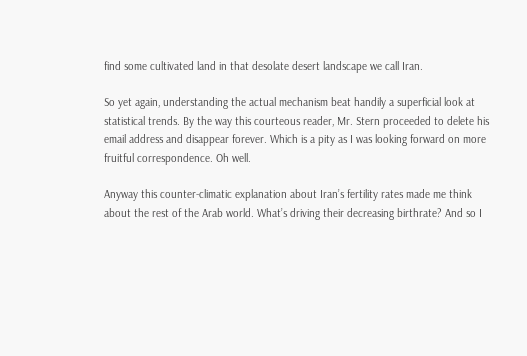find some cultivated land in that desolate desert landscape we call Iran.

So yet again, understanding the actual mechanism beat handily a superficial look at statistical trends. By the way this courteous reader, Mr. Stern proceeded to delete his email address and disappear forever. Which is a pity as I was looking forward on more fruitful correspondence. Oh well.

Anyway this counter-climatic explanation about Iran’s fertility rates made me think about the rest of the Arab world. What’s driving their decreasing birthrate? And so I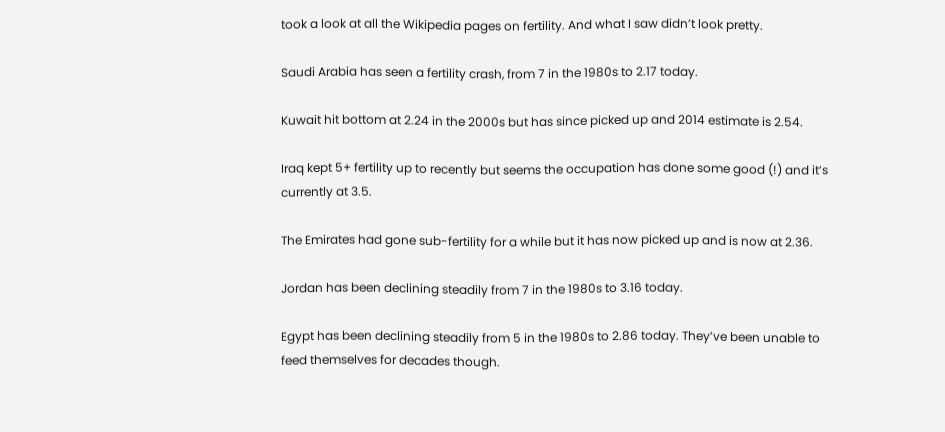took a look at all the Wikipedia pages on fertility. And what I saw didn’t look pretty.

Saudi Arabia has seen a fertility crash, from 7 in the 1980s to 2.17 today.

Kuwait hit bottom at 2.24 in the 2000s but has since picked up and 2014 estimate is 2.54.

Iraq kept 5+ fertility up to recently but seems the occupation has done some good (!) and it’s currently at 3.5.

The Emirates had gone sub-fertility for a while but it has now picked up and is now at 2.36.

Jordan has been declining steadily from 7 in the 1980s to 3.16 today.

Egypt has been declining steadily from 5 in the 1980s to 2.86 today. They’ve been unable to feed themselves for decades though.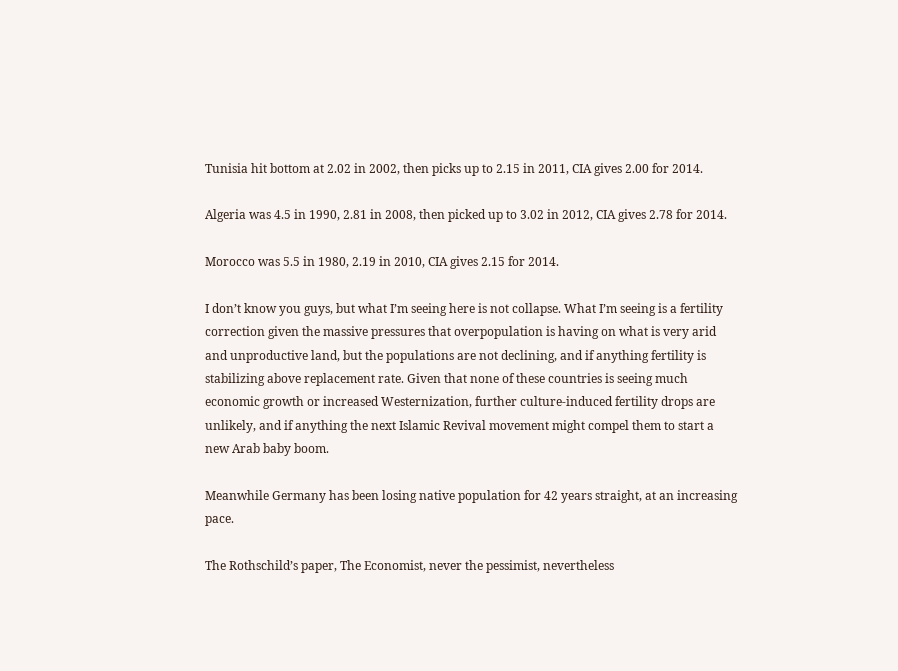Tunisia hit bottom at 2.02 in 2002, then picks up to 2.15 in 2011, CIA gives 2.00 for 2014.

Algeria was 4.5 in 1990, 2.81 in 2008, then picked up to 3.02 in 2012, CIA gives 2.78 for 2014.

Morocco was 5.5 in 1980, 2.19 in 2010, CIA gives 2.15 for 2014.

I don’t know you guys, but what I’m seeing here is not collapse. What I’m seeing is a fertility correction given the massive pressures that overpopulation is having on what is very arid and unproductive land, but the populations are not declining, and if anything fertility is stabilizing above replacement rate. Given that none of these countries is seeing much economic growth or increased Westernization, further culture-induced fertility drops are unlikely, and if anything the next Islamic Revival movement might compel them to start a new Arab baby boom.

Meanwhile Germany has been losing native population for 42 years straight, at an increasing pace.

The Rothschild’s paper, The Economist, never the pessimist, nevertheless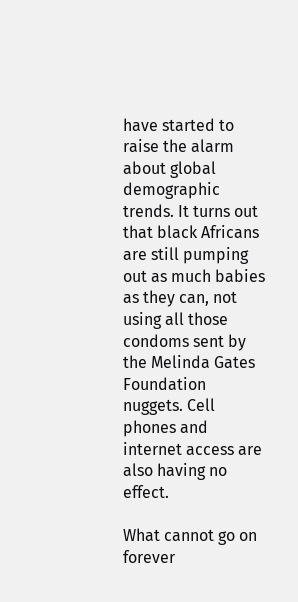have started to raise the alarm about global demographic trends. It turns out that black Africans are still pumping out as much babies as they can, not using all those condoms sent by the Melinda Gates Foundation nuggets. Cell phones and internet access are also having no effect.

What cannot go on forever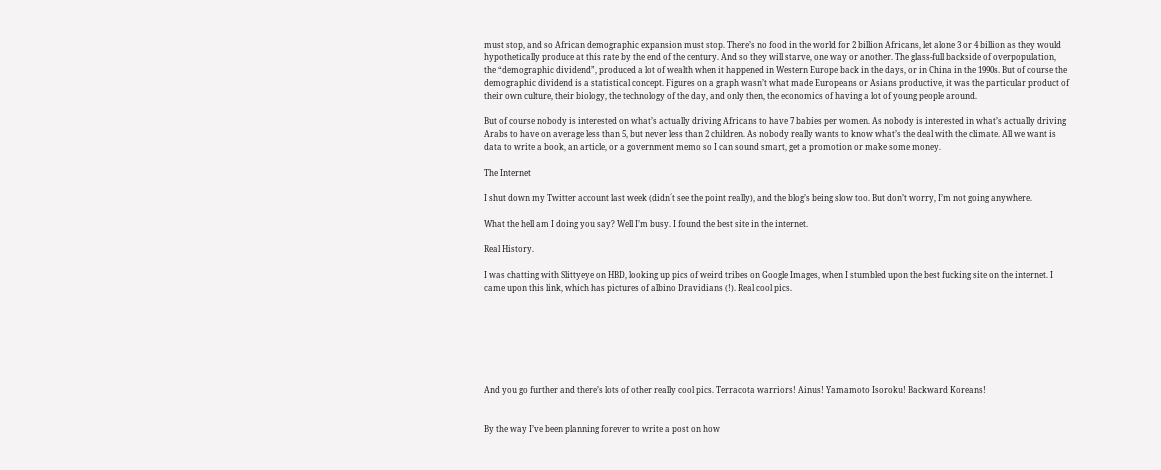must stop, and so African demographic expansion must stop. There’s no food in the world for 2 billion Africans, let alone 3 or 4 billion as they would hypothetically produce at this rate by the end of the century. And so they will starve, one way or another. The glass-full backside of overpopulation, the “demographic dividend”, produced a lot of wealth when it happened in Western Europe back in the days, or in China in the 1990s. But of course the demographic dividend is a statistical concept. Figures on a graph wasn’t what made Europeans or Asians productive, it was the particular product of their own culture, their biology, the technology of the day, and only then, the economics of having a lot of young people around.

But of course nobody is interested on what’s actually driving Africans to have 7 babies per women. As nobody is interested in what’s actually driving Arabs to have on average less than 5, but never less than 2 children. As nobody really wants to know what’s the deal with the climate. All we want is data to write a book, an article, or a government memo so I can sound smart, get a promotion or make some money.

The Internet

I shut down my Twitter account last week (didn´t see the point really), and the blog’s being slow too. But don’t worry, I’m not going anywhere.

What the hell am I doing you say? Well I’m busy. I found the best site in the internet.

Real History.

I was chatting with Slittyeye on HBD, looking up pics of weird tribes on Google Images, when I stumbled upon the best fucking site on the internet. I came upon this link, which has pictures of albino Dravidians (!). Real cool pics.







And you go further and there’s lots of other really cool pics. Terracota warriors! Ainus! Yamamoto Isoroku! Backward Koreans!


By the way I’ve been planning forever to write a post on how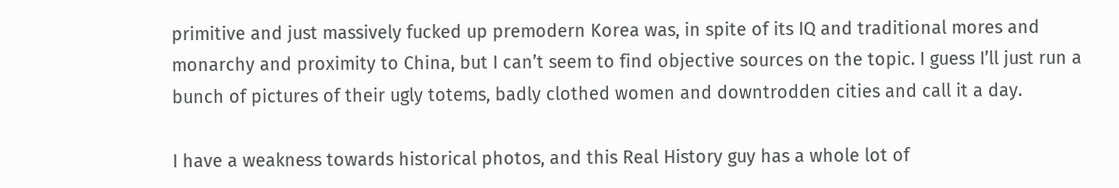primitive and just massively fucked up premodern Korea was, in spite of its IQ and traditional mores and monarchy and proximity to China, but I can’t seem to find objective sources on the topic. I guess I’ll just run a bunch of pictures of their ugly totems, badly clothed women and downtrodden cities and call it a day.

I have a weakness towards historical photos, and this Real History guy has a whole lot of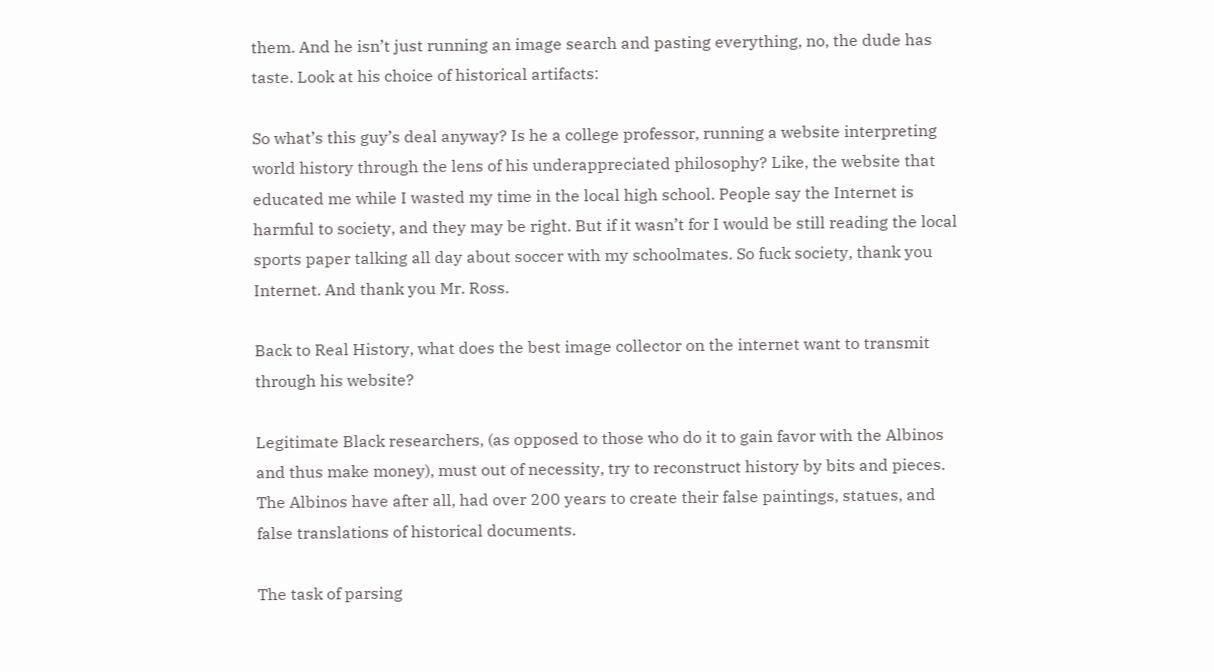them. And he isn’t just running an image search and pasting everything, no, the dude has taste. Look at his choice of historical artifacts:

So what’s this guy’s deal anyway? Is he a college professor, running a website interpreting world history through the lens of his underappreciated philosophy? Like, the website that educated me while I wasted my time in the local high school. People say the Internet is harmful to society, and they may be right. But if it wasn’t for I would be still reading the local sports paper talking all day about soccer with my schoolmates. So fuck society, thank you Internet. And thank you Mr. Ross.

Back to Real History, what does the best image collector on the internet want to transmit through his website?

Legitimate Black researchers, (as opposed to those who do it to gain favor with the Albinos and thus make money), must out of necessity, try to reconstruct history by bits and pieces. The Albinos have after all, had over 200 years to create their false paintings, statues, and false translations of historical documents.

The task of parsing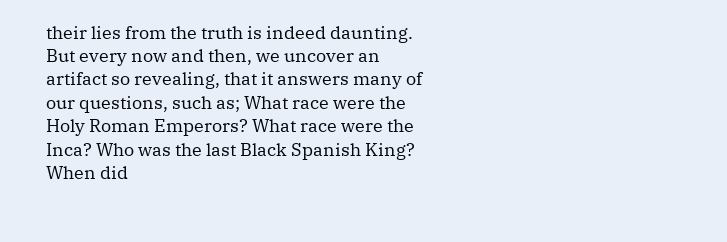their lies from the truth is indeed daunting. But every now and then, we uncover an artifact so revealing, that it answers many of our questions, such as; What race were the Holy Roman Emperors? What race were the Inca? Who was the last Black Spanish King? When did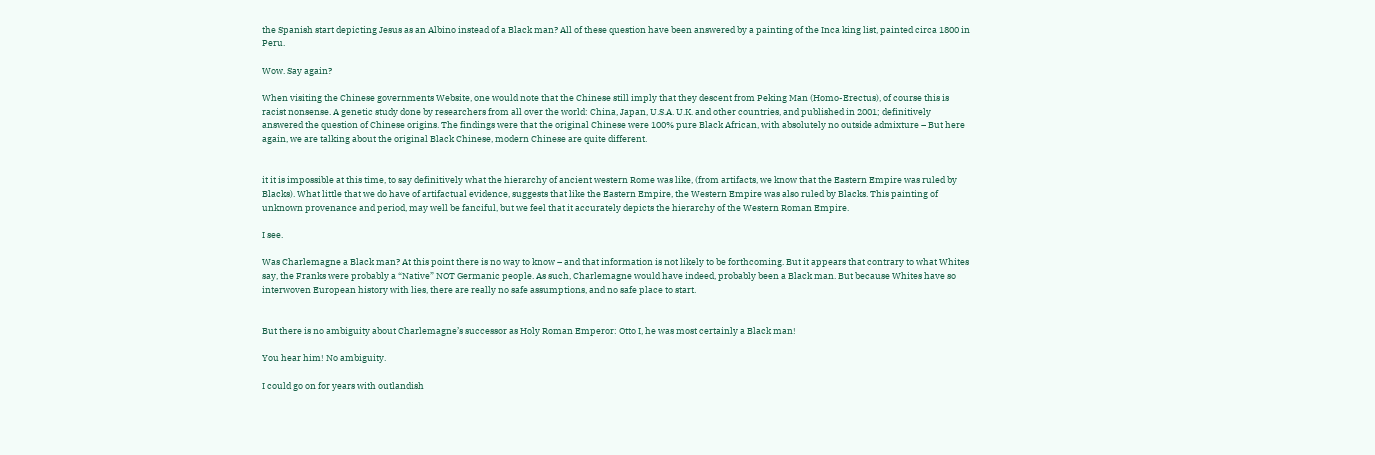the Spanish start depicting Jesus as an Albino instead of a Black man? All of these question have been answered by a painting of the Inca king list, painted circa 1800 in Peru.

Wow. Say again?

When visiting the Chinese governments Website, one would note that the Chinese still imply that they descent from Peking Man (Homo-Erectus), of course this is racist nonsense. A genetic study done by researchers from all over the world: China, Japan, U.S.A. U.K. and other countries, and published in 2001; definitively answered the question of Chinese origins. The findings were that the original Chinese were 100% pure Black African, with absolutely no outside admixture – But here again, we are talking about the original Black Chinese, modern Chinese are quite different.


it it is impossible at this time, to say definitively what the hierarchy of ancient western Rome was like, (from artifacts, we know that the Eastern Empire was ruled by Blacks). What little that we do have of artifactual evidence, suggests that like the Eastern Empire, the Western Empire was also ruled by Blacks. This painting of unknown provenance and period, may well be fanciful, but we feel that it accurately depicts the hierarchy of the Western Roman Empire.

I see.

Was Charlemagne a Black man? At this point there is no way to know – and that information is not likely to be forthcoming. But it appears that contrary to what Whites say, the Franks were probably a “Native” NOT Germanic people. As such, Charlemagne would have indeed, probably been a Black man. But because Whites have so interwoven European history with lies, there are really no safe assumptions, and no safe place to start.


But there is no ambiguity about Charlemagne’s successor as Holy Roman Emperor: Otto I, he was most certainly a Black man!

You hear him! No ambiguity.

I could go on for years with outlandish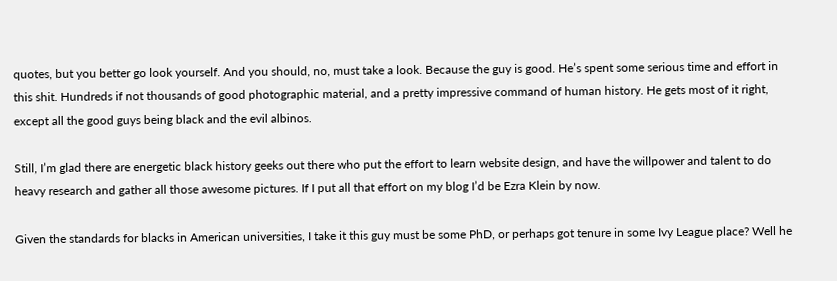quotes, but you better go look yourself. And you should, no, must take a look. Because the guy is good. He’s spent some serious time and effort in this shit. Hundreds if not thousands of good photographic material, and a pretty impressive command of human history. He gets most of it right, except all the good guys being black and the evil albinos.

Still, I’m glad there are energetic black history geeks out there who put the effort to learn website design, and have the willpower and talent to do heavy research and gather all those awesome pictures. If I put all that effort on my blog I’d be Ezra Klein by now.

Given the standards for blacks in American universities, I take it this guy must be some PhD, or perhaps got tenure in some Ivy League place? Well he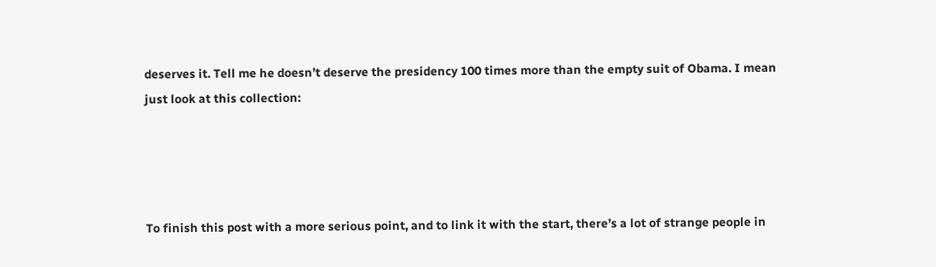deserves it. Tell me he doesn’t deserve the presidency 100 times more than the empty suit of Obama. I mean just look at this collection:




To finish this post with a more serious point, and to link it with the start, there’s a lot of strange people in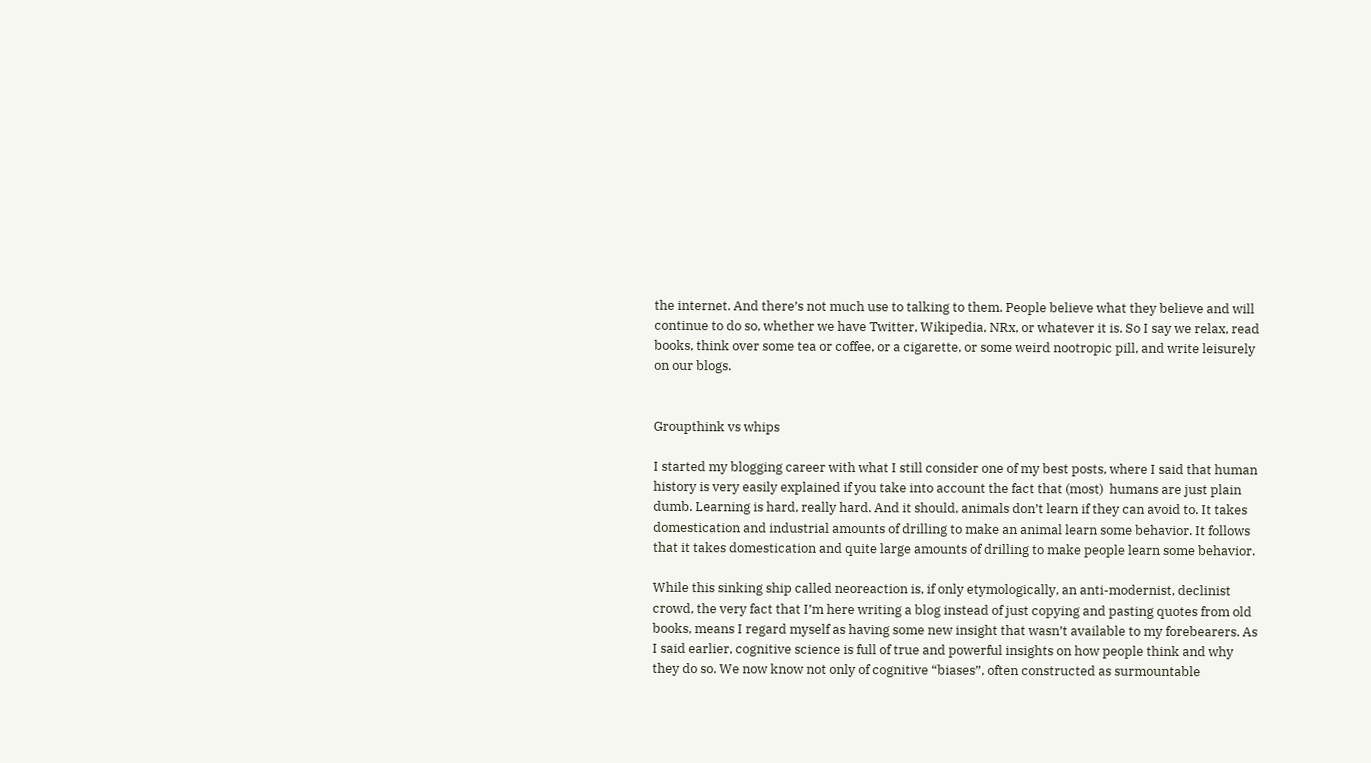the internet. And there’s not much use to talking to them. People believe what they believe and will continue to do so, whether we have Twitter, Wikipedia, NRx, or whatever it is. So I say we relax, read books, think over some tea or coffee, or a cigarette, or some weird nootropic pill, and write leisurely on our blogs.


Groupthink vs whips

I started my blogging career with what I still consider one of my best posts, where I said that human history is very easily explained if you take into account the fact that (most)  humans are just plain dumb. Learning is hard, really hard. And it should, animals don’t learn if they can avoid to. It takes domestication and industrial amounts of drilling to make an animal learn some behavior. It follows that it takes domestication and quite large amounts of drilling to make people learn some behavior.

While this sinking ship called neoreaction is, if only etymologically, an anti-modernist, declinist crowd, the very fact that I’m here writing a blog instead of just copying and pasting quotes from old books, means I regard myself as having some new insight that wasn’t available to my forebearers. As I said earlier, cognitive science is full of true and powerful insights on how people think and why they do so. We now know not only of cognitive “biases”, often constructed as surmountable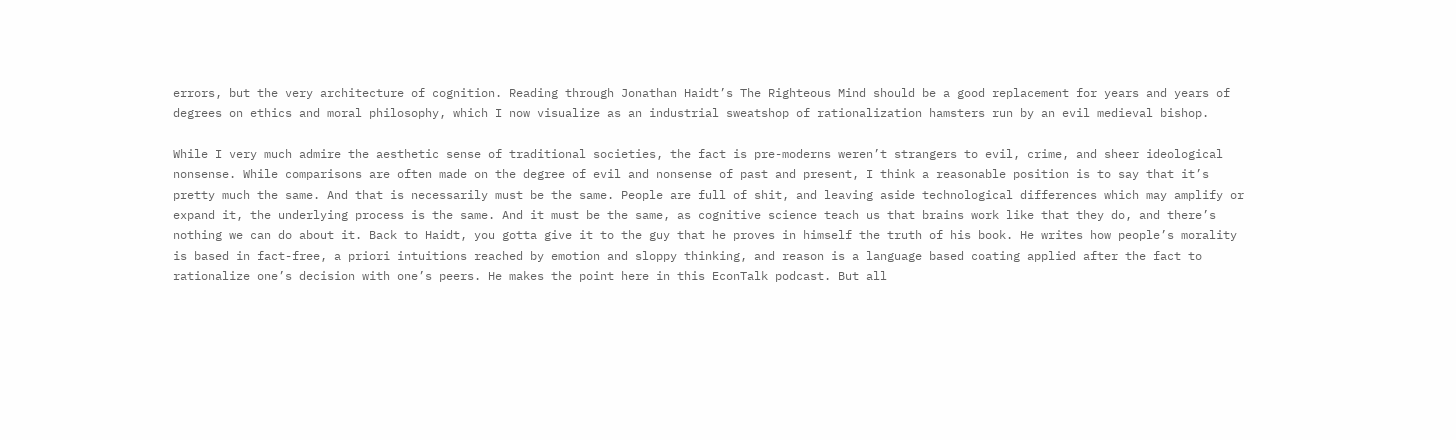errors, but the very architecture of cognition. Reading through Jonathan Haidt’s The Righteous Mind should be a good replacement for years and years of degrees on ethics and moral philosophy, which I now visualize as an industrial sweatshop of rationalization hamsters run by an evil medieval bishop.

While I very much admire the aesthetic sense of traditional societies, the fact is pre-moderns weren’t strangers to evil, crime, and sheer ideological nonsense. While comparisons are often made on the degree of evil and nonsense of past and present, I think a reasonable position is to say that it’s pretty much the same. And that is necessarily must be the same. People are full of shit, and leaving aside technological differences which may amplify or expand it, the underlying process is the same. And it must be the same, as cognitive science teach us that brains work like that they do, and there’s nothing we can do about it. Back to Haidt, you gotta give it to the guy that he proves in himself the truth of his book. He writes how people’s morality is based in fact-free, a priori intuitions reached by emotion and sloppy thinking, and reason is a language based coating applied after the fact to rationalize one’s decision with one’s peers. He makes the point here in this EconTalk podcast. But all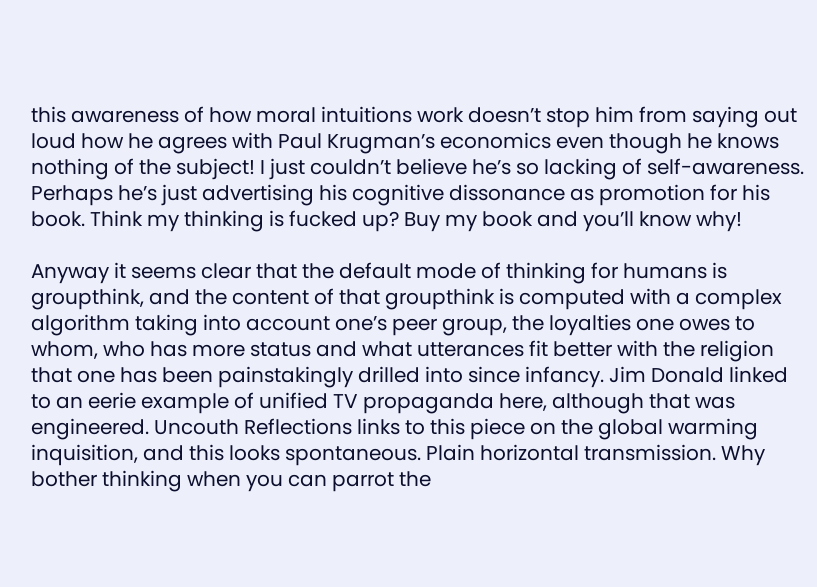this awareness of how moral intuitions work doesn’t stop him from saying out loud how he agrees with Paul Krugman’s economics even though he knows nothing of the subject! I just couldn’t believe he’s so lacking of self-awareness. Perhaps he’s just advertising his cognitive dissonance as promotion for his book. Think my thinking is fucked up? Buy my book and you’ll know why!

Anyway it seems clear that the default mode of thinking for humans is groupthink, and the content of that groupthink is computed with a complex algorithm taking into account one’s peer group, the loyalties one owes to whom, who has more status and what utterances fit better with the religion that one has been painstakingly drilled into since infancy. Jim Donald linked to an eerie example of unified TV propaganda here, although that was engineered. Uncouth Reflections links to this piece on the global warming inquisition, and this looks spontaneous. Plain horizontal transmission. Why bother thinking when you can parrot the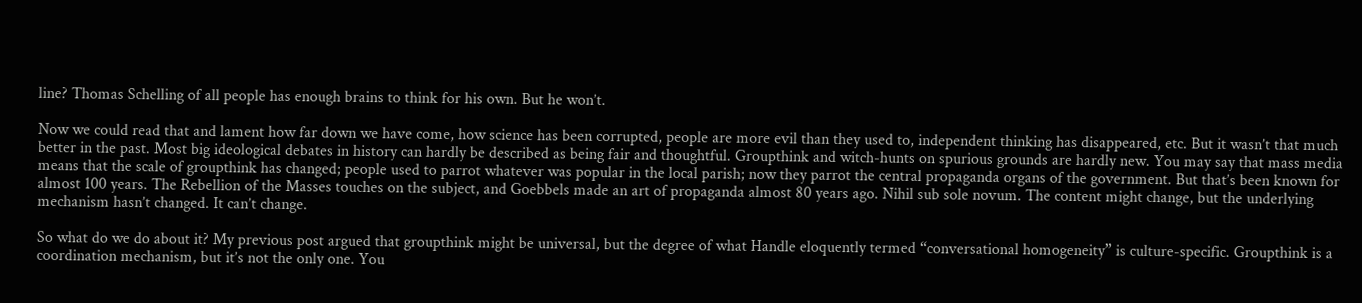line? Thomas Schelling of all people has enough brains to think for his own. But he won’t.

Now we could read that and lament how far down we have come, how science has been corrupted, people are more evil than they used to, independent thinking has disappeared, etc. But it wasn’t that much better in the past. Most big ideological debates in history can hardly be described as being fair and thoughtful. Groupthink and witch-hunts on spurious grounds are hardly new. You may say that mass media means that the scale of groupthink has changed; people used to parrot whatever was popular in the local parish; now they parrot the central propaganda organs of the government. But that’s been known for almost 100 years. The Rebellion of the Masses touches on the subject, and Goebbels made an art of propaganda almost 80 years ago. Nihil sub sole novum. The content might change, but the underlying mechanism hasn’t changed. It can’t change.

So what do we do about it? My previous post argued that groupthink might be universal, but the degree of what Handle eloquently termed “conversational homogeneity” is culture-specific. Groupthink is a coordination mechanism, but it’s not the only one. You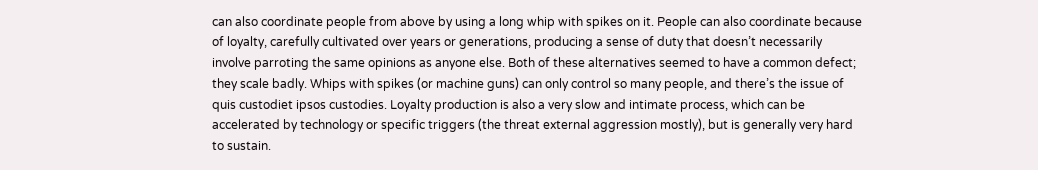can also coordinate people from above by using a long whip with spikes on it. People can also coordinate because of loyalty, carefully cultivated over years or generations, producing a sense of duty that doesn’t necessarily involve parroting the same opinions as anyone else. Both of these alternatives seemed to have a common defect; they scale badly. Whips with spikes (or machine guns) can only control so many people, and there’s the issue of quis custodiet ipsos custodies. Loyalty production is also a very slow and intimate process, which can be accelerated by technology or specific triggers (the threat external aggression mostly), but is generally very hard to sustain.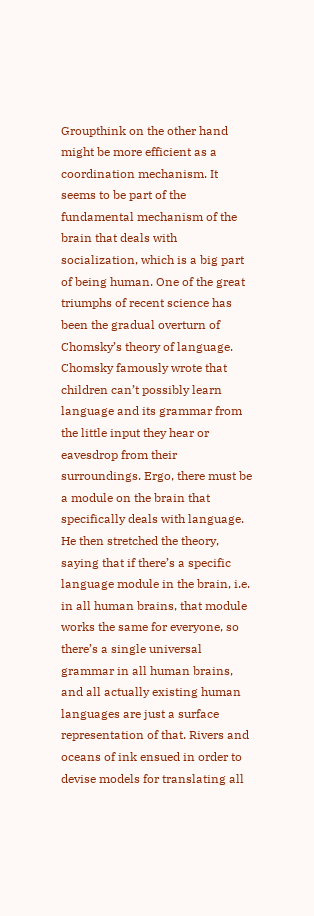Groupthink on the other hand might be more efficient as a coordination mechanism. It seems to be part of the fundamental mechanism of the brain that deals with socialization, which is a big part of being human. One of the great triumphs of recent science has been the gradual overturn of Chomsky’s theory of language. Chomsky famously wrote that children can’t possibly learn language and its grammar from the little input they hear or eavesdrop from their surroundings. Ergo, there must be a module on the brain that specifically deals with language. He then stretched the theory, saying that if there’s a specific language module in the brain, i.e. in all human brains, that module works the same for everyone, so there’s a single universal grammar in all human brains, and all actually existing human languages are just a surface representation of that. Rivers and oceans of ink ensued in order to devise models for translating all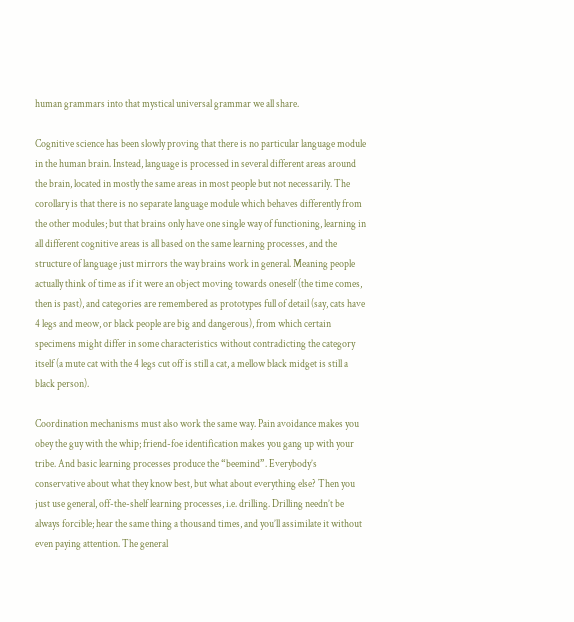human grammars into that mystical universal grammar we all share.

Cognitive science has been slowly proving that there is no particular language module in the human brain. Instead, language is processed in several different areas around the brain, located in mostly the same areas in most people but not necessarily. The corollary is that there is no separate language module which behaves differently from the other modules; but that brains only have one single way of functioning, learning in all different cognitive areas is all based on the same learning processes, and the structure of language just mirrors the way brains work in general. Meaning people actually think of time as if it were an object moving towards oneself (the time comes, then is past), and categories are remembered as prototypes full of detail (say, cats have 4 legs and meow, or black people are big and dangerous), from which certain specimens might differ in some characteristics without contradicting the category itself (a mute cat with the 4 legs cut off is still a cat, a mellow black midget is still a black person).

Coordination mechanisms must also work the same way. Pain avoidance makes you obey the guy with the whip; friend-foe identification makes you gang up with your tribe. And basic learning processes produce the “beemind”. Everybody’s conservative about what they know best, but what about everything else? Then you just use general, off-the-shelf learning processes, i.e. drilling. Drilling needn’t be always forcible; hear the same thing a thousand times, and you’ll assimilate it without even paying attention. The general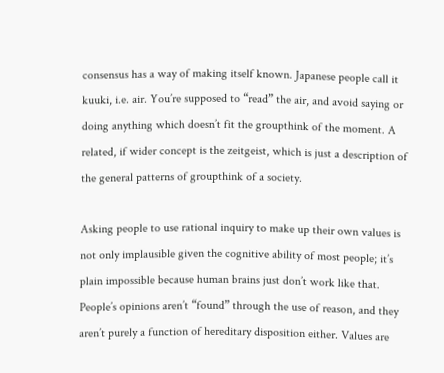consensus has a way of making itself known. Japanese people call it kuuki, i.e. air. You’re supposed to “read” the air, and avoid saying or doing anything which doesn’t fit the groupthink of the moment. A related, if wider concept is the zeitgeist, which is just a description of the general patterns of groupthink of a society.

Asking people to use rational inquiry to make up their own values is not only implausible given the cognitive ability of most people; it’s plain impossible because human brains just don’t work like that. People’s opinions aren’t “found” through the use of reason, and they aren’t purely a function of hereditary disposition either. Values are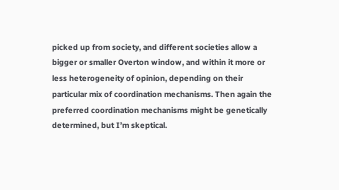picked up from society, and different societies allow a bigger or smaller Overton window, and within it more or less heterogeneity of opinion, depending on their particular mix of coordination mechanisms. Then again the preferred coordination mechanisms might be genetically determined, but I’m skeptical.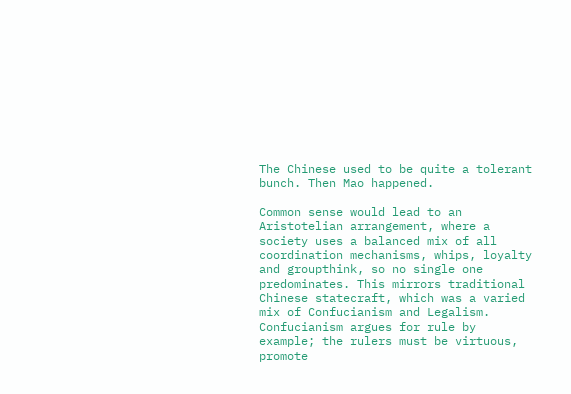The Chinese used to be quite a tolerant bunch. Then Mao happened.

Common sense would lead to an Aristotelian arrangement, where a society uses a balanced mix of all coordination mechanisms, whips, loyalty and groupthink, so no single one predominates. This mirrors traditional Chinese statecraft, which was a varied mix of Confucianism and Legalism. Confucianism argues for rule by example; the rulers must be virtuous, promote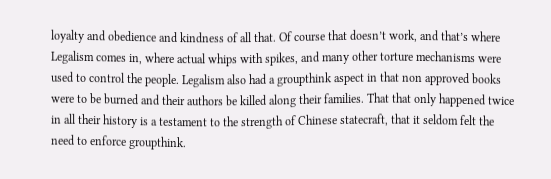loyalty and obedience and kindness of all that. Of course that doesn’t work, and that’s where Legalism comes in, where actual whips with spikes, and many other torture mechanisms were used to control the people. Legalism also had a groupthink aspect in that non approved books were to be burned and their authors be killed along their families. That that only happened twice in all their history is a testament to the strength of Chinese statecraft, that it seldom felt the need to enforce groupthink.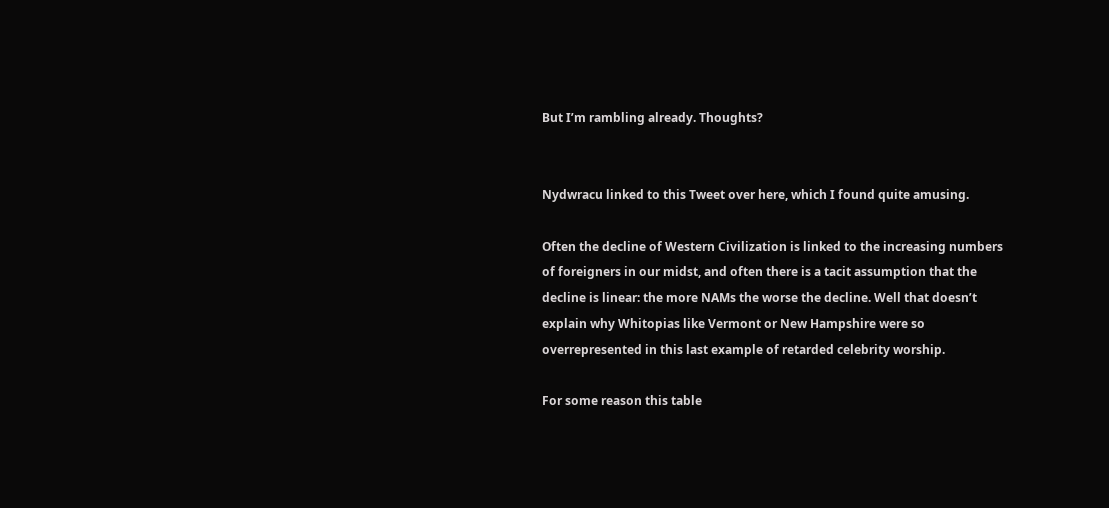But I’m rambling already. Thoughts?


Nydwracu linked to this Tweet over here, which I found quite amusing.

Often the decline of Western Civilization is linked to the increasing numbers of foreigners in our midst, and often there is a tacit assumption that the decline is linear: the more NAMs the worse the decline. Well that doesn’t explain why Whitopias like Vermont or New Hampshire were so overrepresented in this last example of retarded celebrity worship.

For some reason this table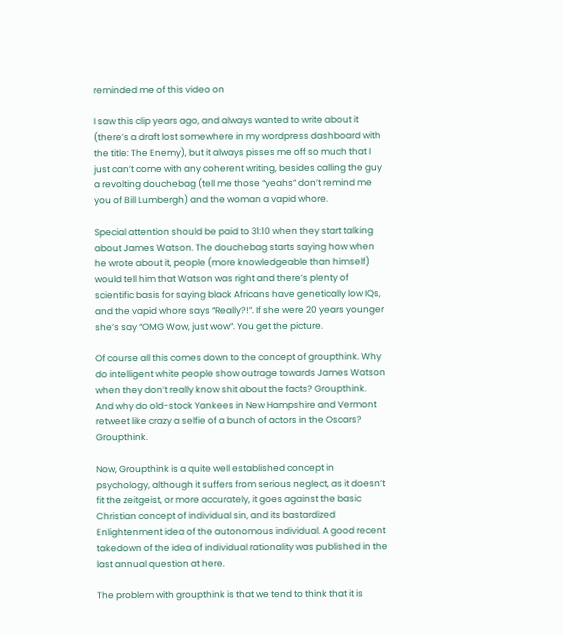reminded me of this video on

I saw this clip years ago, and always wanted to write about it (there’s a draft lost somewhere in my wordpress dashboard with the title: The Enemy), but it always pisses me off so much that I just can’t come with any coherent writing, besides calling the guy a revolting douchebag (tell me those “yeahs” don’t remind me you of Bill Lumbergh) and the woman a vapid whore.

Special attention should be paid to 31:10 when they start talking about James Watson. The douchebag starts saying how when he wrote about it, people (more knowledgeable than himself) would tell him that Watson was right and there’s plenty of scientific basis for saying black Africans have genetically low IQs, and the vapid whore says “Really?!”. If she were 20 years younger she’s say “OMG Wow, just wow”. You get the picture.

Of course all this comes down to the concept of groupthink. Why do intelligent white people show outrage towards James Watson when they don’t really know shit about the facts? Groupthink.  And why do old-stock Yankees in New Hampshire and Vermont retweet like crazy a selfie of a bunch of actors in the Oscars? Groupthink.

Now, Groupthink is a quite well established concept in psychology, although it suffers from serious neglect, as it doesn’t fit the zeitgeist, or more accurately, it goes against the basic Christian concept of individual sin, and its bastardized Enlightenment idea of the autonomous individual. A good recent takedown of the idea of individual rationality was published in the last annual question at here.

The problem with groupthink is that we tend to think that it is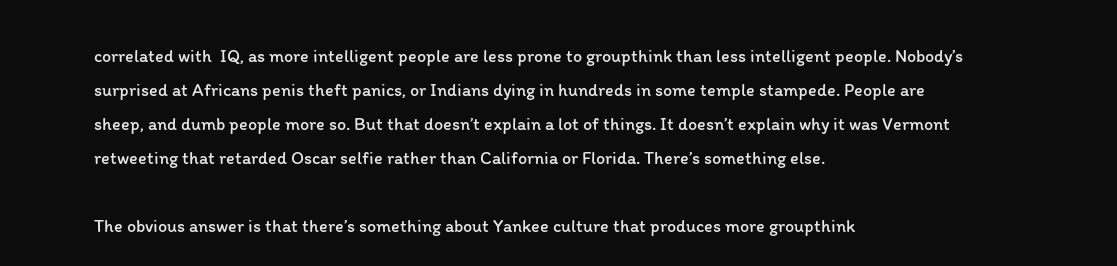correlated with  IQ, as more intelligent people are less prone to groupthink than less intelligent people. Nobody’s surprised at Africans penis theft panics, or Indians dying in hundreds in some temple stampede. People are sheep, and dumb people more so. But that doesn’t explain a lot of things. It doesn’t explain why it was Vermont retweeting that retarded Oscar selfie rather than California or Florida. There’s something else.

The obvious answer is that there’s something about Yankee culture that produces more groupthink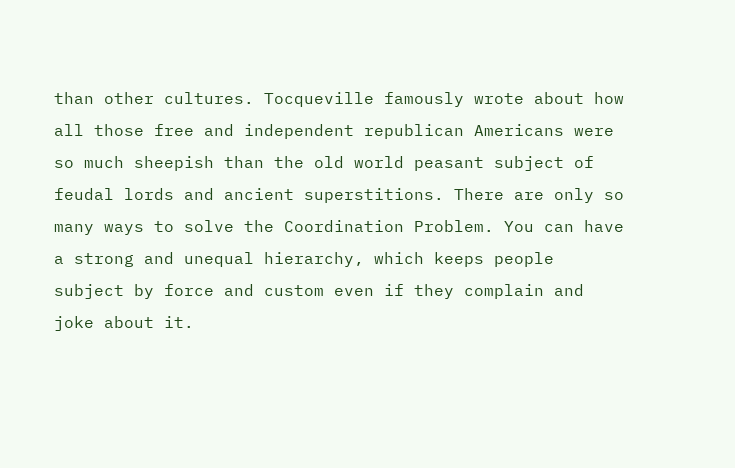than other cultures. Tocqueville famously wrote about how all those free and independent republican Americans were so much sheepish than the old world peasant subject of feudal lords and ancient superstitions. There are only so many ways to solve the Coordination Problem. You can have a strong and unequal hierarchy, which keeps people subject by force and custom even if they complain and joke about it.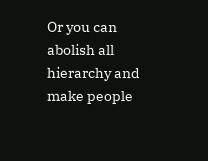Or you can abolish all hierarchy and make people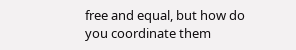free and equal, but how do you coordinate them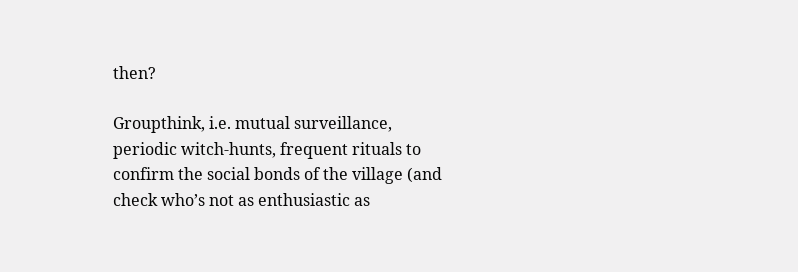then?

Groupthink, i.e. mutual surveillance, periodic witch-hunts, frequent rituals to confirm the social bonds of the village (and check who’s not as enthusiastic as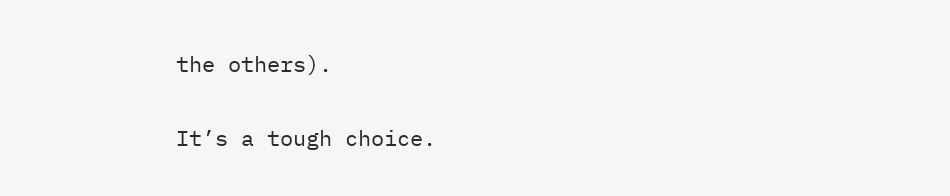the others).

It’s a tough choice.